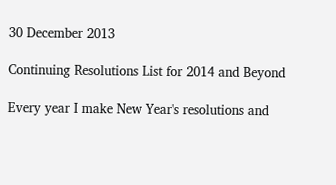30 December 2013

Continuing Resolutions List for 2014 and Beyond

Every year I make New Year's resolutions and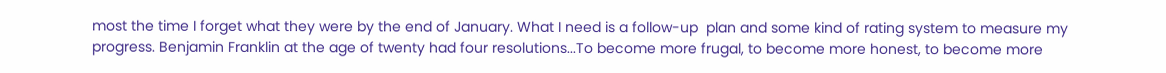most the time I forget what they were by the end of January. What I need is a follow-up  plan and some kind of rating system to measure my progress. Benjamin Franklin at the age of twenty had four resolutions...To become more frugal, to become more honest, to become more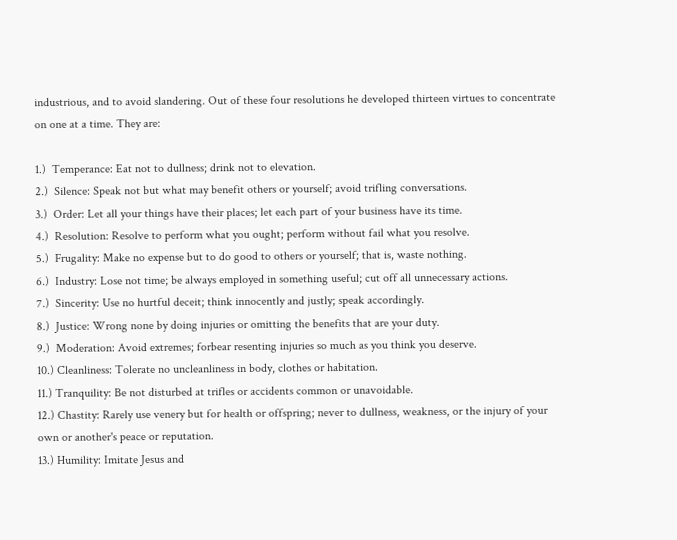industrious, and to avoid slandering. Out of these four resolutions he developed thirteen virtues to concentrate on one at a time. They are:

1.)  Temperance: Eat not to dullness; drink not to elevation.
2.)  Silence: Speak not but what may benefit others or yourself; avoid trifling conversations.
3.)  Order: Let all your things have their places; let each part of your business have its time.
4.)  Resolution: Resolve to perform what you ought; perform without fail what you resolve.
5.)  Frugality: Make no expense but to do good to others or yourself; that is, waste nothing.
6.)  Industry: Lose not time; be always employed in something useful; cut off all unnecessary actions.
7.)  Sincerity: Use no hurtful deceit; think innocently and justly; speak accordingly.
8.)  Justice: Wrong none by doing injuries or omitting the benefits that are your duty.
9.)  Moderation: Avoid extremes; forbear resenting injuries so much as you think you deserve.
10.) Cleanliness: Tolerate no uncleanliness in body, clothes or habitation.
11.) Tranquility: Be not disturbed at trifles or accidents common or unavoidable.
12.) Chastity: Rarely use venery but for health or offspring; never to dullness, weakness, or the injury of your  own or another's peace or reputation.
13.) Humility: Imitate Jesus and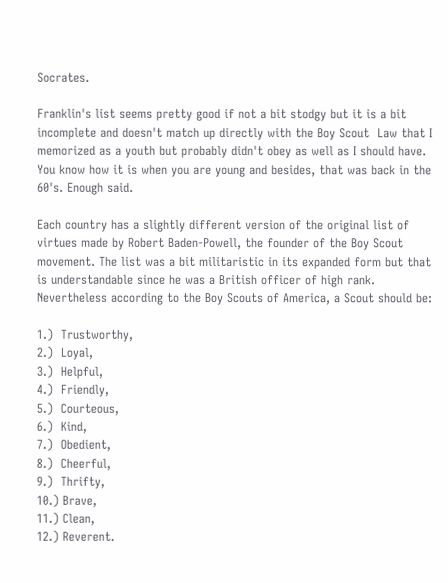Socrates.

Franklin's list seems pretty good if not a bit stodgy but it is a bit incomplete and doesn't match up directly with the Boy Scout  Law that I memorized as a youth but probably didn't obey as well as I should have. You know how it is when you are young and besides, that was back in the 60's. Enough said.

Each country has a slightly different version of the original list of virtues made by Robert Baden-Powell, the founder of the Boy Scout movement. The list was a bit militaristic in its expanded form but that is understandable since he was a British officer of high rank. Nevertheless according to the Boy Scouts of America, a Scout should be:

1.)  Trustworthy,
2.)  Loyal,
3.)  Helpful,
4.)  Friendly,
5.)  Courteous,
6.)  Kind,
7.)  Obedient,
8.)  Cheerful,
9.)  Thrifty,
10.) Brave,
11.) Clean,
12.) Reverent.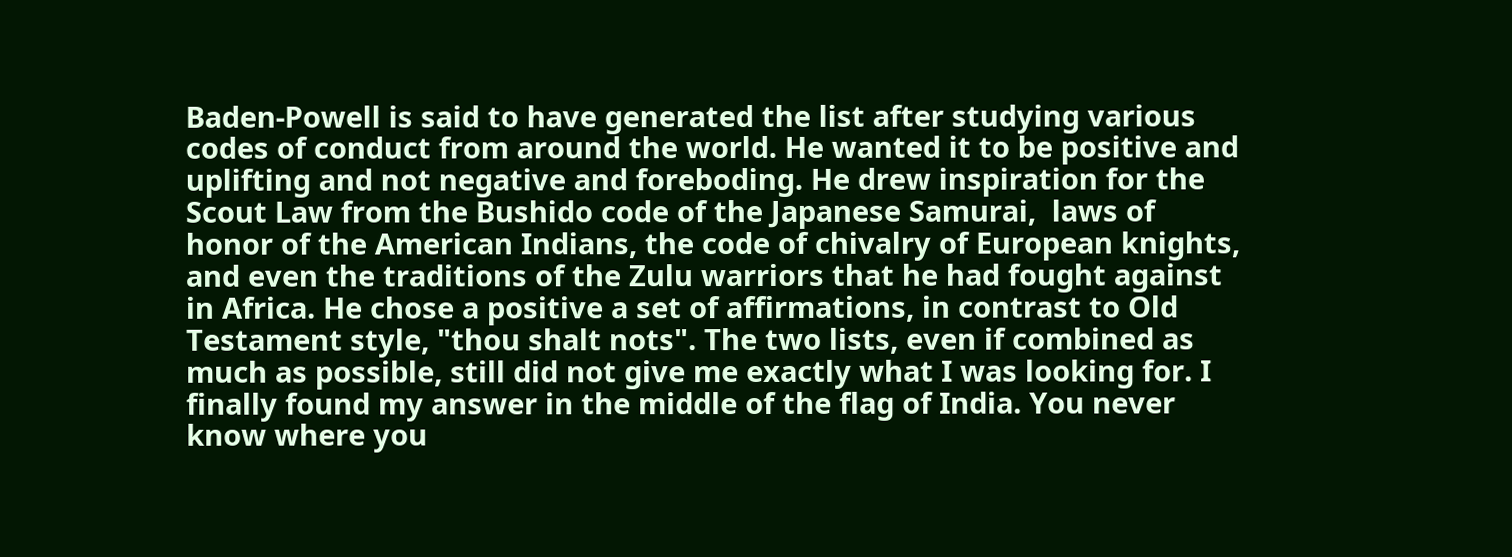Baden-Powell is said to have generated the list after studying various codes of conduct from around the world. He wanted it to be positive and uplifting and not negative and foreboding. He drew inspiration for the Scout Law from the Bushido code of the Japanese Samurai,  laws of honor of the American Indians, the code of chivalry of European knights, and even the traditions of the Zulu warriors that he had fought against in Africa. He chose a positive a set of affirmations, in contrast to Old Testament style, "thou shalt nots". The two lists, even if combined as much as possible, still did not give me exactly what I was looking for. I finally found my answer in the middle of the flag of India. You never know where you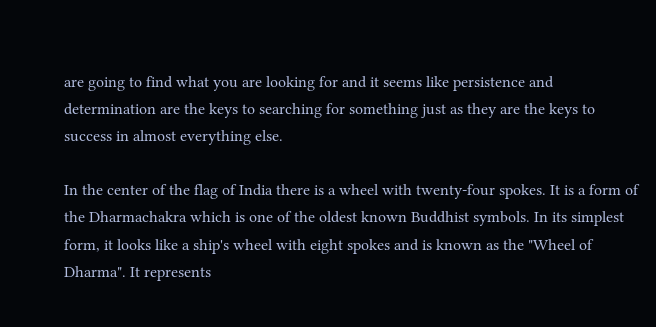are going to find what you are looking for and it seems like persistence and determination are the keys to searching for something just as they are the keys to success in almost everything else.

In the center of the flag of India there is a wheel with twenty-four spokes. It is a form of the Dharmachakra which is one of the oldest known Buddhist symbols. In its simplest form, it looks like a ship's wheel with eight spokes and is known as the "Wheel of Dharma". It represents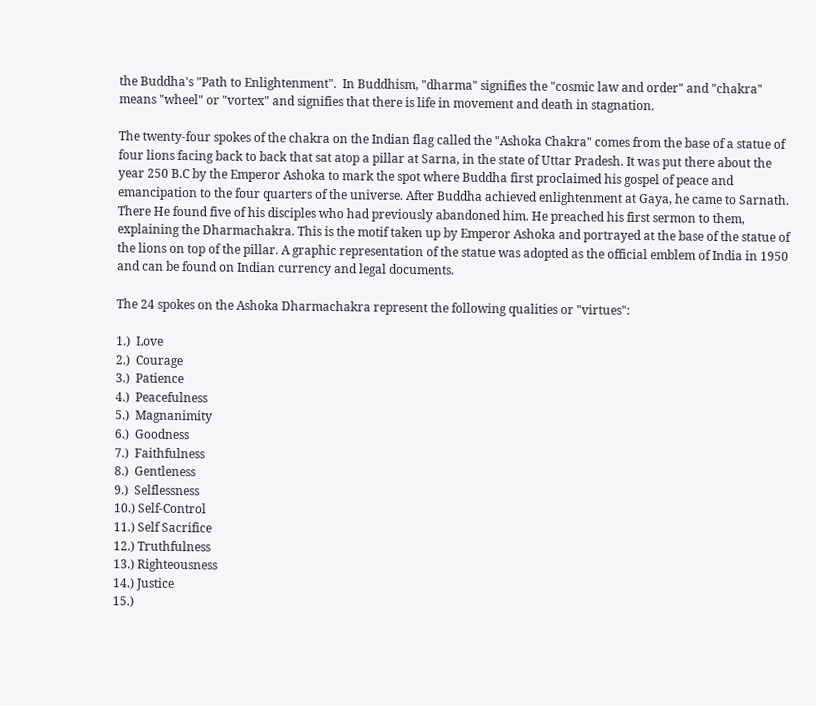the Buddha's "Path to Enlightenment".  In Buddhism, "dharma" signifies the "cosmic law and order" and "chakra" means "wheel" or "vortex" and signifies that there is life in movement and death in stagnation.

The twenty-four spokes of the chakra on the Indian flag called the "Ashoka Chakra" comes from the base of a statue of four lions facing back to back that sat atop a pillar at Sarna, in the state of Uttar Pradesh. It was put there about the year 250 B.C by the Emperor Ashoka to mark the spot where Buddha first proclaimed his gospel of peace and emancipation to the four quarters of the universe. After Buddha achieved enlightenment at Gaya, he came to Sarnath. There He found five of his disciples who had previously abandoned him. He preached his first sermon to them, explaining the Dharmachakra. This is the motif taken up by Emperor Ashoka and portrayed at the base of the statue of the lions on top of the pillar. A graphic representation of the statue was adopted as the official emblem of India in 1950 and can be found on Indian currency and legal documents.

The 24 spokes on the Ashoka Dharmachakra represent the following qualities or "virtues":

1.)  Love
2.)  Courage
3.)  Patience
4.)  Peacefulness
5.)  Magnanimity
6.)  Goodness
7.)  Faithfulness
8.)  Gentleness
9.)  Selflessness
10.) Self-Control
11.) Self Sacrifice
12.) Truthfulness
13.) Righteousness
14.) Justice
15.)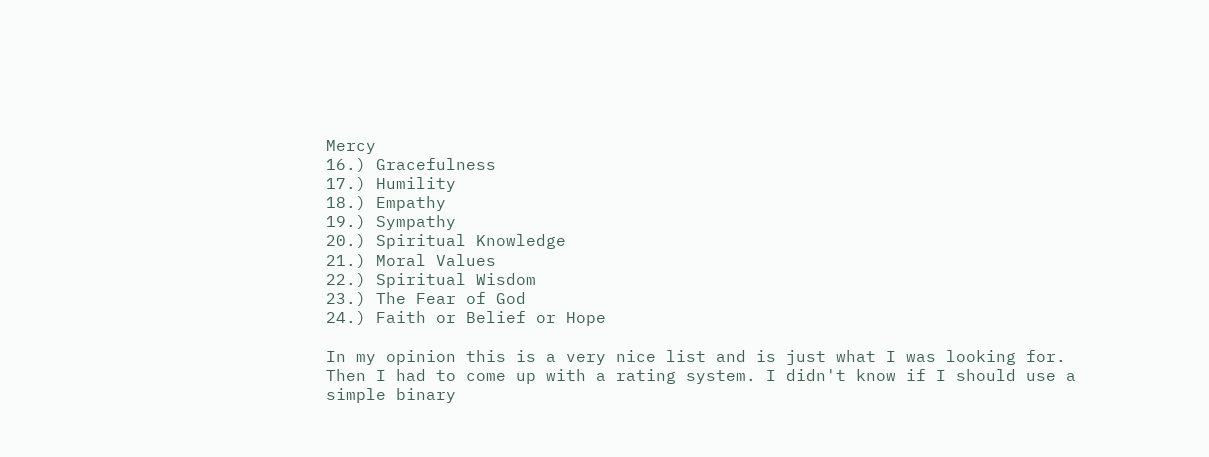Mercy
16.) Gracefulness
17.) Humility
18.) Empathy
19.) Sympathy
20.) Spiritual Knowledge
21.) Moral Values
22.) Spiritual Wisdom
23.) The Fear of God
24.) Faith or Belief or Hope

In my opinion this is a very nice list and is just what I was looking for. Then I had to come up with a rating system. I didn't know if I should use a simple binary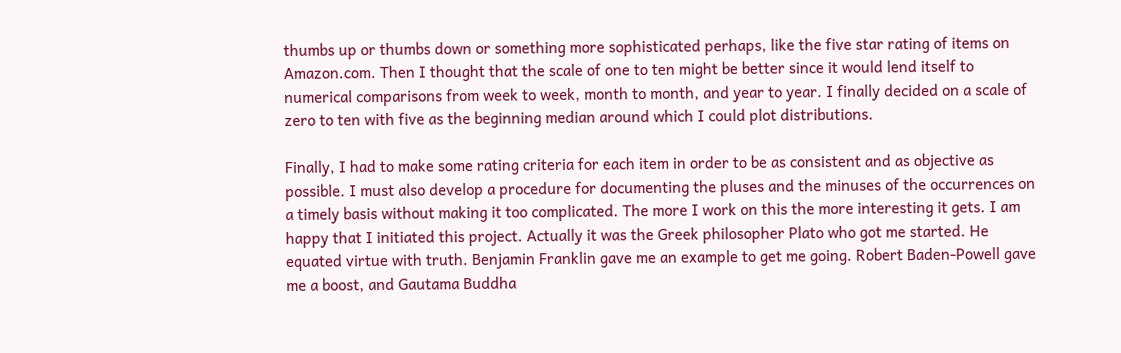thumbs up or thumbs down or something more sophisticated perhaps, like the five star rating of items on Amazon.com. Then I thought that the scale of one to ten might be better since it would lend itself to numerical comparisons from week to week, month to month, and year to year. I finally decided on a scale of zero to ten with five as the beginning median around which I could plot distributions.

Finally, I had to make some rating criteria for each item in order to be as consistent and as objective as possible. I must also develop a procedure for documenting the pluses and the minuses of the occurrences on a timely basis without making it too complicated. The more I work on this the more interesting it gets. I am happy that I initiated this project. Actually it was the Greek philosopher Plato who got me started. He equated virtue with truth. Benjamin Franklin gave me an example to get me going. Robert Baden-Powell gave me a boost, and Gautama Buddha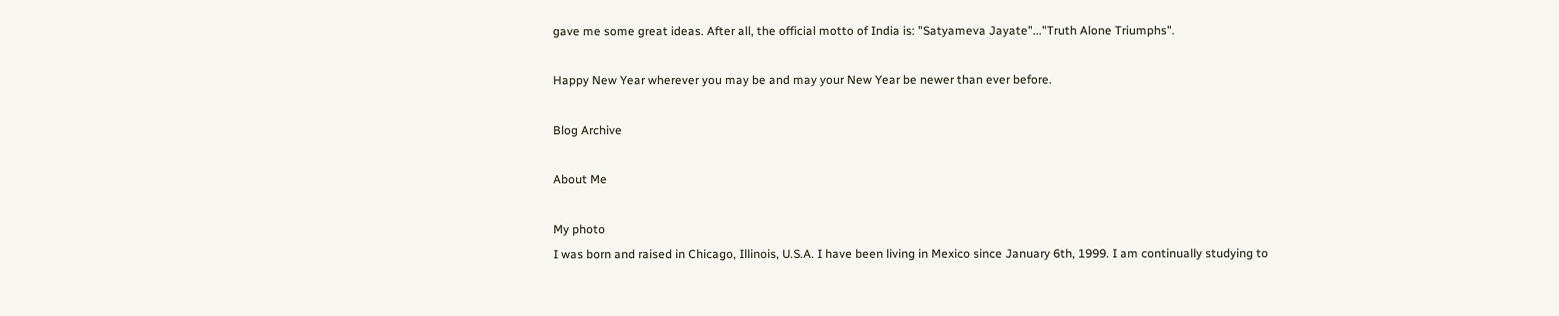gave me some great ideas. After all, the official motto of India is: "Satyameva Jayate"..."Truth Alone Triumphs".

Happy New Year wherever you may be and may your New Year be newer than ever before.

Blog Archive

About Me

My photo
I was born and raised in Chicago, Illinois, U.S.A. I have been living in Mexico since January 6th, 1999. I am continually studying to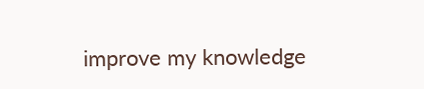improve my knowledge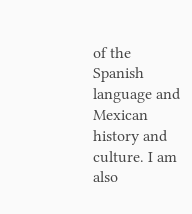of the Spanish language and Mexican history and culture. I am also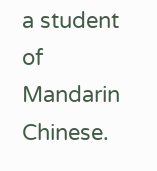a student of Mandarin Chinese.